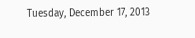Tuesday, December 17, 2013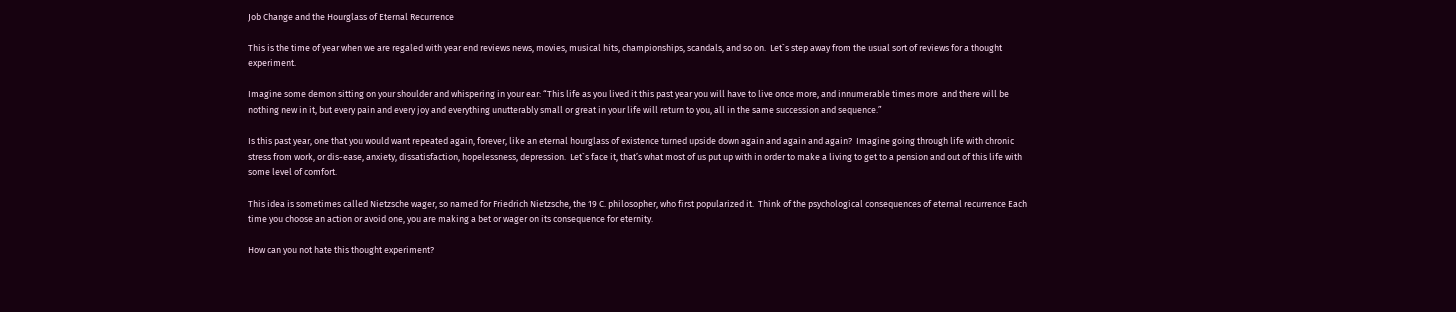Job Change and the Hourglass of Eternal Recurrence

This is the time of year when we are regaled with year end reviews news, movies, musical hits, championships, scandals, and so on.  Let`s step away from the usual sort of reviews for a thought experiment.

Imagine some demon sitting on your shoulder and whispering in your ear: “This life as you lived it this past year you will have to live once more, and innumerable times more  and there will be nothing new in it, but every pain and every joy and everything unutterably small or great in your life will return to you, all in the same succession and sequence.”

Is this past year, one that you would want repeated again, forever, like an eternal hourglass of existence turned upside down again and again and again?  Imagine going through life with chronic stress from work, or dis-ease, anxiety, dissatisfaction, hopelessness, depression.  Let`s face it, that’s what most of us put up with in order to make a living to get to a pension and out of this life with some level of comfort.

This idea is sometimes called Nietzsche wager, so named for Friedrich Nietzsche, the 19 C. philosopher, who first popularized it.  Think of the psychological consequences of eternal recurrence Each time you choose an action or avoid one, you are making a bet or wager on its consequence for eternity.

How can you not hate this thought experiment?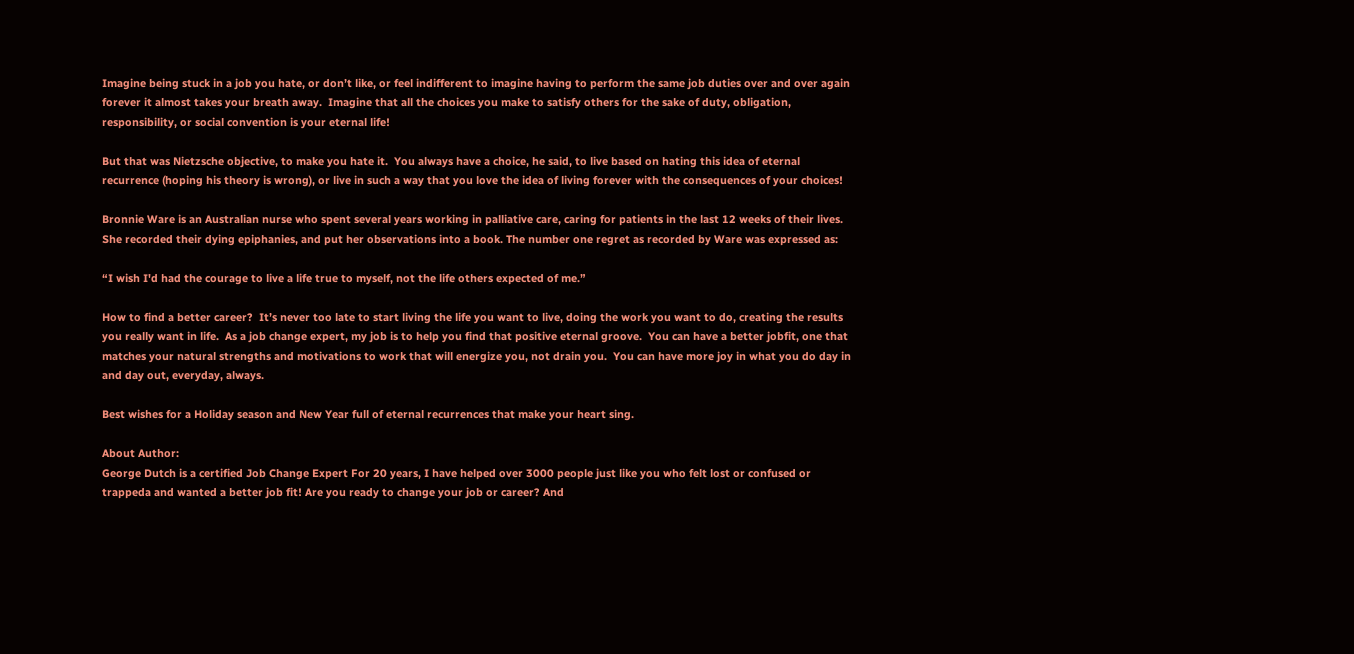Imagine being stuck in a job you hate, or don’t like, or feel indifferent to imagine having to perform the same job duties over and over again forever it almost takes your breath away.  Imagine that all the choices you make to satisfy others for the sake of duty, obligation, responsibility, or social convention is your eternal life!

But that was Nietzsche objective, to make you hate it.  You always have a choice, he said, to live based on hating this idea of eternal recurrence (hoping his theory is wrong), or live in such a way that you love the idea of living forever with the consequences of your choices!

Bronnie Ware is an Australian nurse who spent several years working in palliative care, caring for patients in the last 12 weeks of their lives. She recorded their dying epiphanies, and put her observations into a book. The number one regret as recorded by Ware was expressed as:

“I wish I'd had the courage to live a life true to myself, not the life others expected of me.”

How to find a better career?  It’s never too late to start living the life you want to live, doing the work you want to do, creating the results you really want in life.  As a job change expert, my job is to help you find that positive eternal groove.  You can have a better jobfit, one that matches your natural strengths and motivations to work that will energize you, not drain you.  You can have more joy in what you do day in and day out, everyday, always.

Best wishes for a Holiday season and New Year full of eternal recurrences that make your heart sing.

About Author:
George Dutch is a certified Job Change Expert For 20 years, I have helped over 3000 people just like you who felt lost or confused or trappeda and wanted a better job fit! Are you ready to change your job or career? And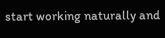start working naturally and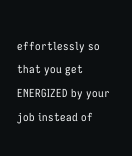effortlessly so that you get ENERGIZED by your job instead of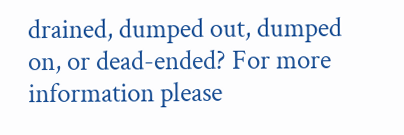drained, dumped out, dumped on, or dead-ended? For more information please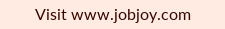Visit www.jobjoy.com